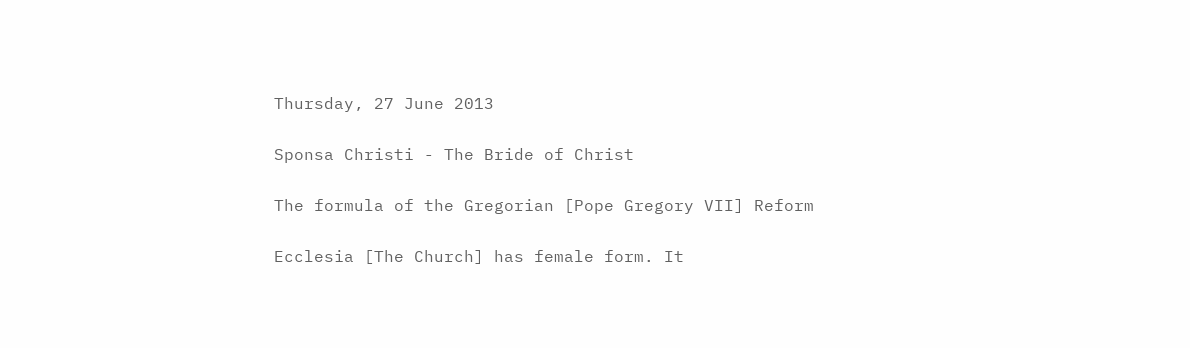Thursday, 27 June 2013

Sponsa Christi - The Bride of Christ

The formula of the Gregorian [Pope Gregory VII] Reform

Ecclesia [The Church] has female form. It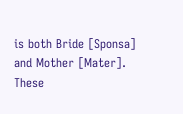is both Bride [Sponsa] and Mother [Mater]. These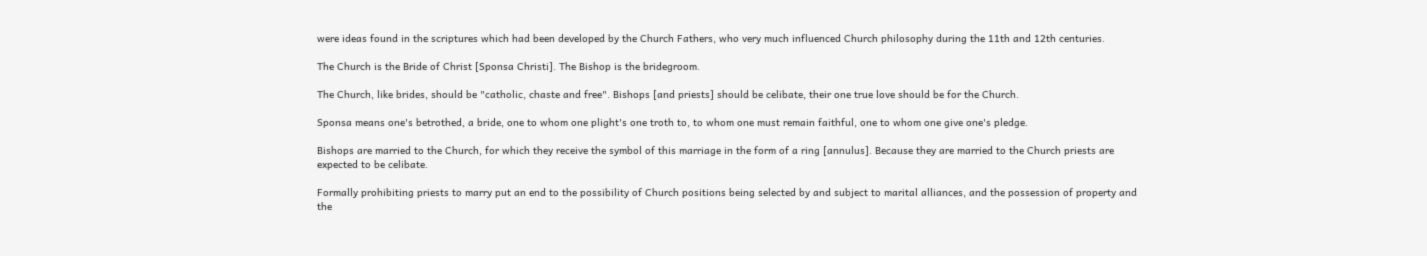were ideas found in the scriptures which had been developed by the Church Fathers, who very much influenced Church philosophy during the 11th and 12th centuries.

The Church is the Bride of Christ [Sponsa Christi]. The Bishop is the bridegroom.

The Church, like brides, should be "catholic, chaste and free". Bishops [and priests] should be celibate, their one true love should be for the Church.

Sponsa means one's betrothed, a bride, one to whom one plight's one troth to, to whom one must remain faithful, one to whom one give one's pledge.

Bishops are married to the Church, for which they receive the symbol of this marriage in the form of a ring [annulus]. Because they are married to the Church priests are expected to be celibate.

Formally prohibiting priests to marry put an end to the possibility of Church positions being selected by and subject to marital alliances, and the possession of property and the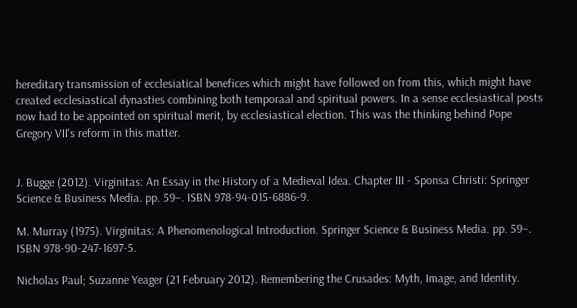hereditary transmission of ecclesiatical benefices which might have followed on from this, which might have created ecclesiastical dynasties combining both temporaal and spiritual powers. In a sense ecclesiastical posts now had to be appointed on spiritual merit, by ecclesiastical election. This was the thinking behind Pope Gregory VII's reform in this matter.


J. Bugge (2012). Virginitas: An Essay in the History of a Medieval Idea. Chapter III - Sponsa Christi: Springer Science & Business Media. pp. 59–. ISBN 978-94-015-6886-9.

M. Murray (1975). Virginitas: A Phenomenological Introduction. Springer Science & Business Media. pp. 59–. ISBN 978-90-247-1697-5.

Nicholas Paul; Suzanne Yeager (21 February 2012). Remembering the Crusades: Myth, Image, and Identity.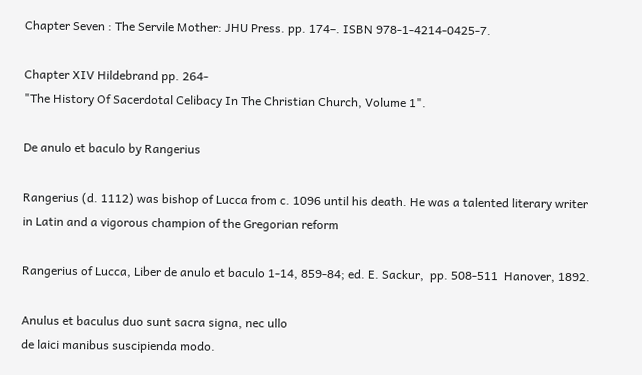Chapter Seven : The Servile Mother: JHU Press. pp. 174–. ISBN 978-1-4214-0425-7.

Chapter XIV Hildebrand pp. 264-
"The History Of Sacerdotal Celibacy In The Christian Church, Volume 1".

De anulo et baculo by Rangerius

Rangerius (d. 1112) was bishop of Lucca from c. 1096 until his death. He was a talented literary writer in Latin and a vigorous champion of the Gregorian reform

Rangerius of Lucca, Liber de anulo et baculo 1-14, 859-84; ed. E. Sackur,  pp. 508-511  Hanover, 1892.

Anulus et baculus duo sunt sacra signa, nec ullo
de laici manibus suscipienda modo.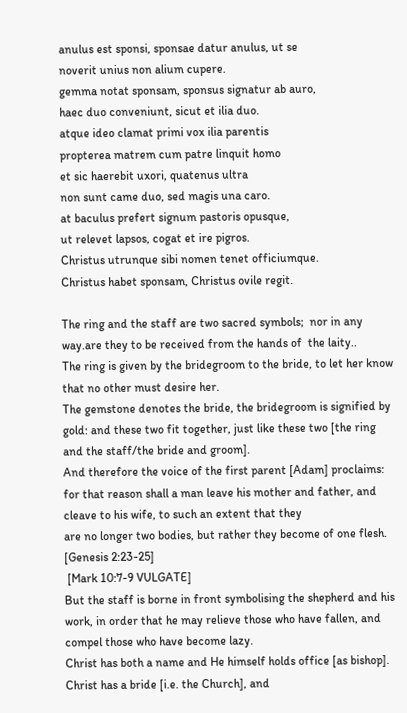anulus est sponsi, sponsae datur anulus, ut se
noverit unius non alium cupere.
gemma notat sponsam, sponsus signatur ab auro,
haec duo conveniunt, sicut et ilia duo.
atque ideo clamat primi vox ilia parentis
propterea matrem cum patre linquit homo
et sic haerebit uxori, quatenus ultra
non sunt came duo, sed magis una caro.
at baculus prefert signum pastoris opusque,
ut relevet lapsos, cogat et ire pigros.
Christus utrunque sibi nomen tenet officiumque.
Christus habet sponsam, Christus ovile regit.

The ring and the staff are two sacred symbols;  nor in any way.are they to be received from the hands of  the laity..
The ring is given by the bridegroom to the bride, to let her know that no other must desire her.
The gemstone denotes the bride, the bridegroom is signified by gold: and these two fit together, just like these two [the ring and the staff/the bride and groom].
And therefore the voice of the first parent [Adam] proclaims:  for that reason shall a man leave his mother and father, and cleave to his wife, to such an extent that they
are no longer two bodies, but rather they become of one flesh. [Genesis 2:23-25]
 [Mark 10:7-9 VULGATE]
But the staff is borne in front symbolising the shepherd and his work, in order that he may relieve those who have fallen, and compel those who have become lazy.
Christ has both a name and He himself holds office [as bishop].
Christ has a bride [i.e. the Church], and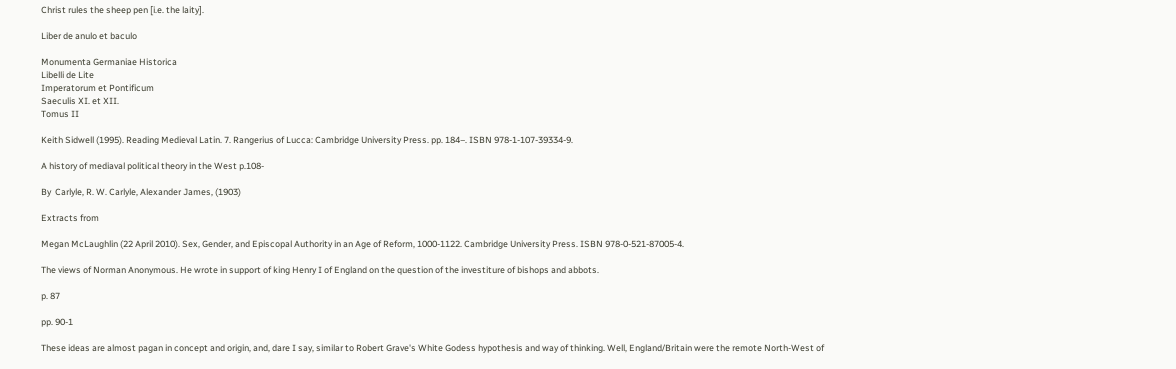Christ rules the sheep pen [i.e. the laity].

Liber de anulo et baculo

Monumenta Germaniae Historica
Libelli de Lite
Imperatorum et Pontificum
Saeculis XI. et XII.
Tomus II

Keith Sidwell (1995). Reading Medieval Latin. 7. Rangerius of Lucca: Cambridge University Press. pp. 184–. ISBN 978-1-107-39334-9.

A history of mediaval political theory in the West p.108-

By  Carlyle, R. W. Carlyle, Alexander James, (1903)

Extracts from

Megan McLaughlin (22 April 2010). Sex, Gender, and Episcopal Authority in an Age of Reform, 1000-1122. Cambridge University Press. ISBN 978-0-521-87005-4.

The views of Norman Anonymous. He wrote in support of king Henry I of England on the question of the investiture of bishops and abbots.

p. 87

pp. 90-1

These ideas are almost pagan in concept and origin, and, dare I say, similar to Robert Grave's White Godess hypothesis and way of thinking. Well, England/Britain were the remote North-West of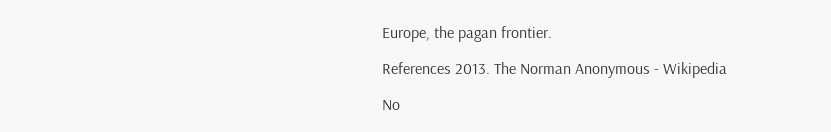Europe, the pagan frontier.

References 2013. The Norman Anonymous - Wikipedia

No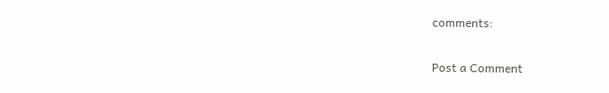comments:

Post a Comment